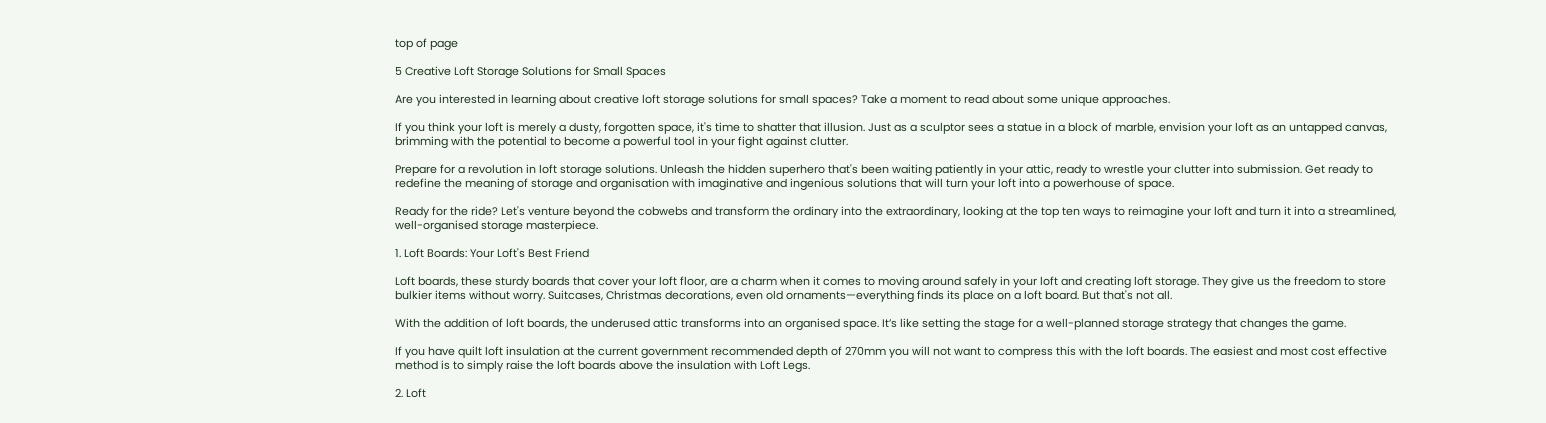top of page

5 Creative Loft Storage Solutions for Small Spaces

Are you interested in learning about creative loft storage solutions for small spaces? Take a moment to read about some unique approaches.

If you think your loft is merely a dusty, forgotten space, it's time to shatter that illusion. Just as a sculptor sees a statue in a block of marble, envision your loft as an untapped canvas, brimming with the potential to become a powerful tool in your fight against clutter.

Prepare for a revolution in loft storage solutions. Unleash the hidden superhero that's been waiting patiently in your attic, ready to wrestle your clutter into submission. Get ready to redefine the meaning of storage and organisation with imaginative and ingenious solutions that will turn your loft into a powerhouse of space.

Ready for the ride? Let's venture beyond the cobwebs and transform the ordinary into the extraordinary, looking at the top ten ways to reimagine your loft and turn it into a streamlined, well-organised storage masterpiece.

1. Loft Boards: Your Loft's Best Friend

Loft boards, these sturdy boards that cover your loft floor, are a charm when it comes to moving around safely in your loft and creating loft storage. They give us the freedom to store bulkier items without worry. Suitcases, Christmas decorations, even old ornaments—everything finds its place on a loft board. But that's not all.

With the addition of loft boards, the underused attic transforms into an organised space. It’s like setting the stage for a well-planned storage strategy that changes the game.

If you have quilt loft insulation at the current government recommended depth of 270mm you will not want to compress this with the loft boards. The easiest and most cost effective method is to simply raise the loft boards above the insulation with Loft Legs.

2. Loft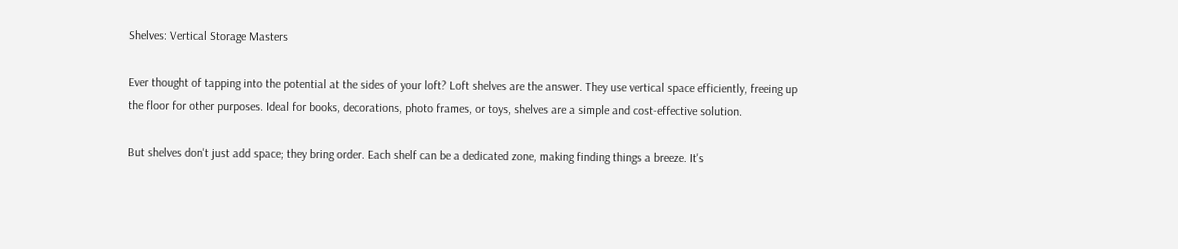Shelves: Vertical Storage Masters

Ever thought of tapping into the potential at the sides of your loft? Loft shelves are the answer. They use vertical space efficiently, freeing up the floor for other purposes. Ideal for books, decorations, photo frames, or toys, shelves are a simple and cost-effective solution.

But shelves don't just add space; they bring order. Each shelf can be a dedicated zone, making finding things a breeze. It's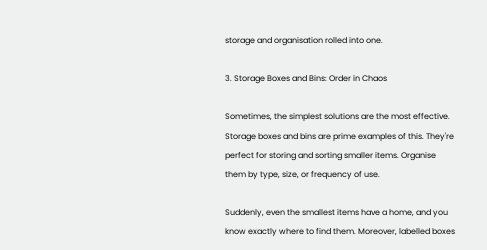storage and organisation rolled into one.

3. Storage Boxes and Bins: Order in Chaos

Sometimes, the simplest solutions are the most effective. Storage boxes and bins are prime examples of this. They're perfect for storing and sorting smaller items. Organise them by type, size, or frequency of use.

Suddenly, even the smallest items have a home, and you know exactly where to find them. Moreover, labelled boxes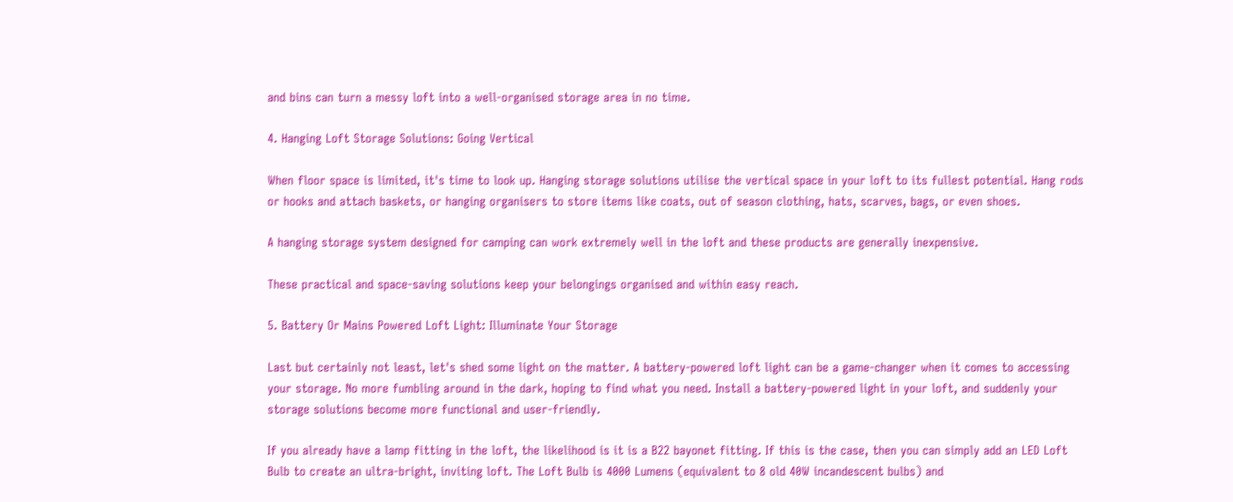and bins can turn a messy loft into a well-organised storage area in no time.

4. Hanging Loft Storage Solutions: Going Vertical

When floor space is limited, it's time to look up. Hanging storage solutions utilise the vertical space in your loft to its fullest potential. Hang rods or hooks and attach baskets, or hanging organisers to store items like coats, out of season clothing, hats, scarves, bags, or even shoes.

A hanging storage system designed for camping can work extremely well in the loft and these products are generally inexpensive.

These practical and space-saving solutions keep your belongings organised and within easy reach.

5. Battery Or Mains Powered Loft Light: Illuminate Your Storage

Last but certainly not least, let's shed some light on the matter. A battery-powered loft light can be a game-changer when it comes to accessing your storage. No more fumbling around in the dark, hoping to find what you need. Install a battery-powered light in your loft, and suddenly your storage solutions become more functional and user-friendly.

If you already have a lamp fitting in the loft, the likelihood is it is a B22 bayonet fitting. If this is the case, then you can simply add an LED Loft Bulb to create an ultra-bright, inviting loft. The Loft Bulb is 4000 Lumens (equivalent to 8 old 40W incandescent bulbs) and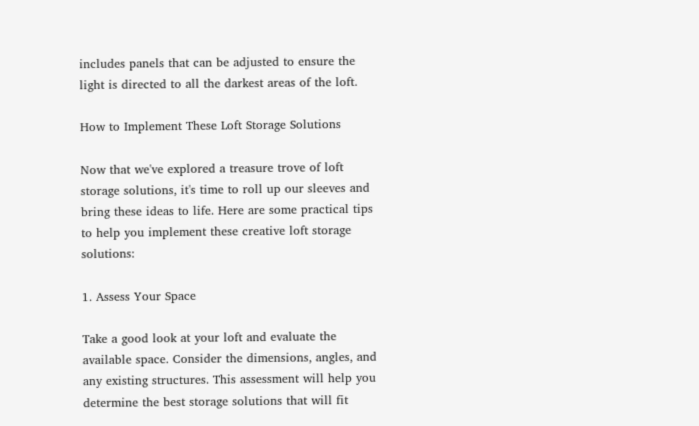includes panels that can be adjusted to ensure the light is directed to all the darkest areas of the loft.

How to Implement These Loft Storage Solutions

Now that we've explored a treasure trove of loft storage solutions, it's time to roll up our sleeves and bring these ideas to life. Here are some practical tips to help you implement these creative loft storage solutions:

1. Assess Your Space

Take a good look at your loft and evaluate the available space. Consider the dimensions, angles, and any existing structures. This assessment will help you determine the best storage solutions that will fit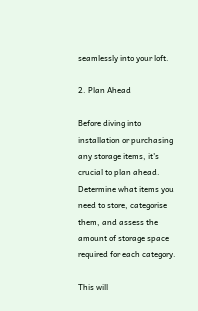seamlessly into your loft.

2. Plan Ahead

Before diving into installation or purchasing any storage items, it's crucial to plan ahead. Determine what items you need to store, categorise them, and assess the amount of storage space required for each category.

This will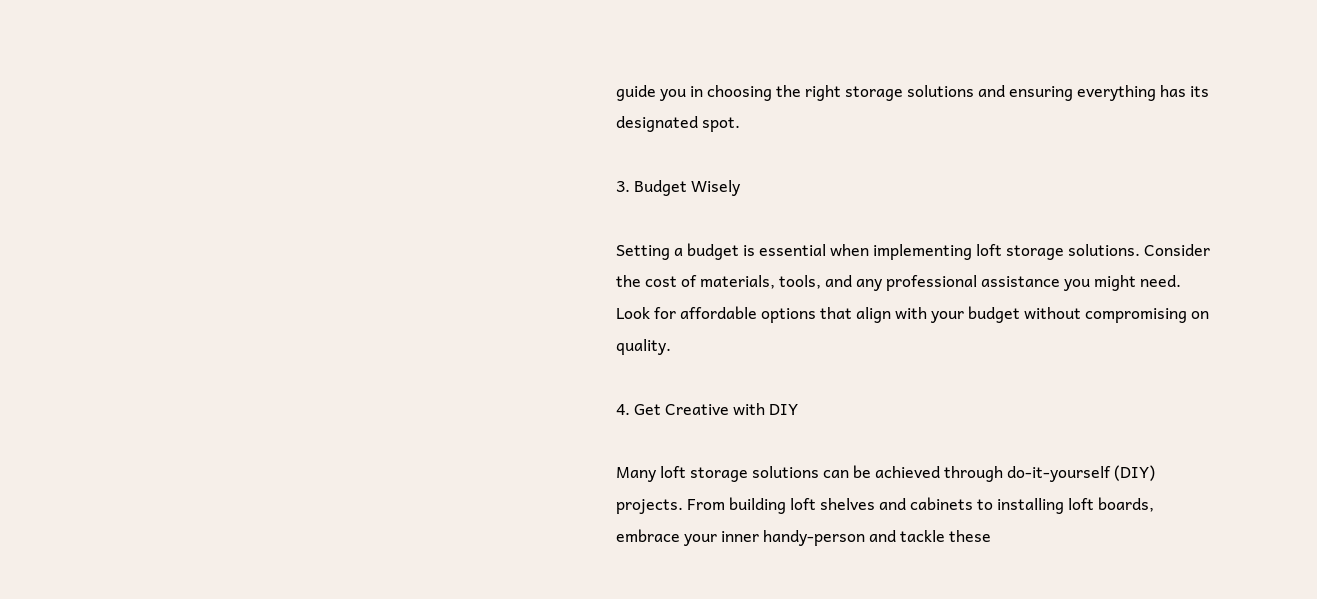guide you in choosing the right storage solutions and ensuring everything has its designated spot.

3. Budget Wisely

Setting a budget is essential when implementing loft storage solutions. Consider the cost of materials, tools, and any professional assistance you might need. Look for affordable options that align with your budget without compromising on quality.

4. Get Creative with DIY

Many loft storage solutions can be achieved through do-it-yourself (DIY) projects. From building loft shelves and cabinets to installing loft boards, embrace your inner handy-person and tackle these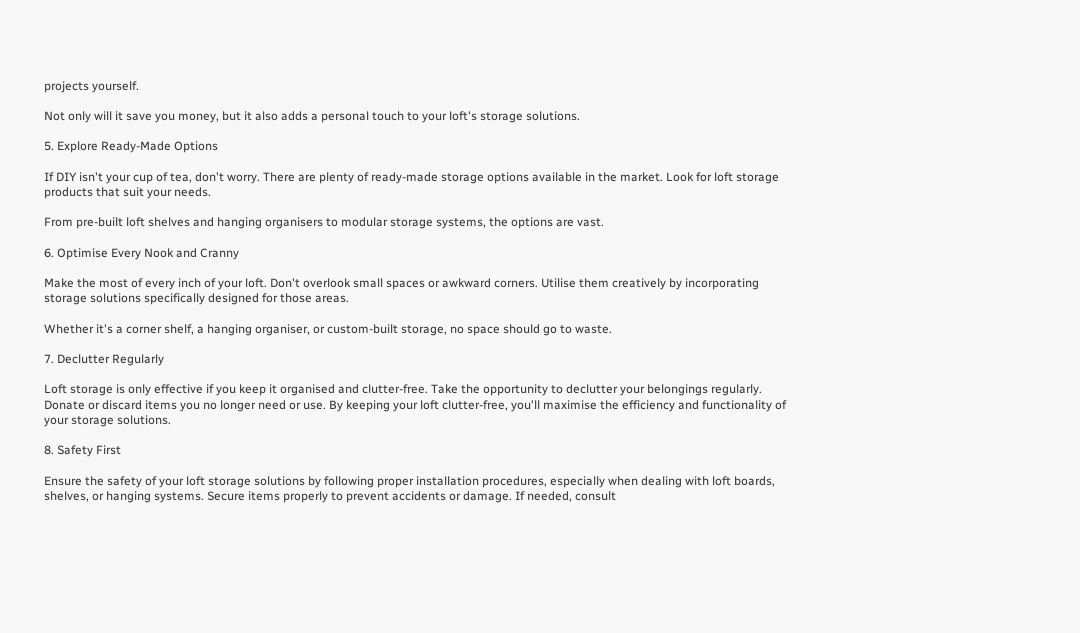projects yourself.

Not only will it save you money, but it also adds a personal touch to your loft's storage solutions.

5. Explore Ready-Made Options

If DIY isn't your cup of tea, don't worry. There are plenty of ready-made storage options available in the market. Look for loft storage products that suit your needs.

From pre-built loft shelves and hanging organisers to modular storage systems, the options are vast.

6. Optimise Every Nook and Cranny

Make the most of every inch of your loft. Don't overlook small spaces or awkward corners. Utilise them creatively by incorporating storage solutions specifically designed for those areas.

Whether it's a corner shelf, a hanging organiser, or custom-built storage, no space should go to waste.

7. Declutter Regularly

Loft storage is only effective if you keep it organised and clutter-free. Take the opportunity to declutter your belongings regularly. Donate or discard items you no longer need or use. By keeping your loft clutter-free, you'll maximise the efficiency and functionality of your storage solutions.

8. Safety First

Ensure the safety of your loft storage solutions by following proper installation procedures, especially when dealing with loft boards, shelves, or hanging systems. Secure items properly to prevent accidents or damage. If needed, consult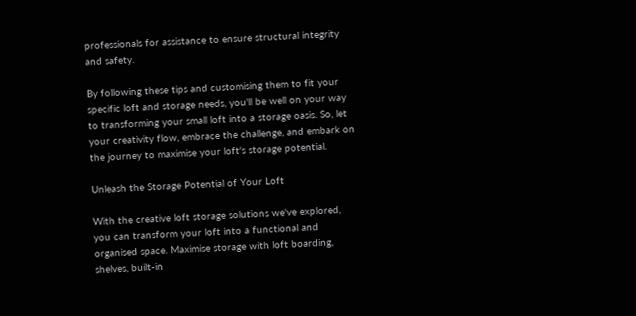professionals for assistance to ensure structural integrity and safety.

By following these tips and customising them to fit your specific loft and storage needs, you'll be well on your way to transforming your small loft into a storage oasis. So, let your creativity flow, embrace the challenge, and embark on the journey to maximise your loft's storage potential.

Unleash the Storage Potential of Your Loft

With the creative loft storage solutions we've explored, you can transform your loft into a functional and organised space. Maximise storage with loft boarding, shelves, built-in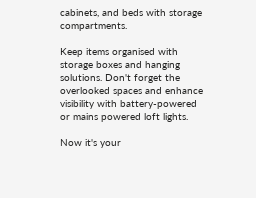cabinets, and beds with storage compartments.

Keep items organised with storage boxes and hanging solutions. Don't forget the overlooked spaces and enhance visibility with battery-powered or mains powered loft lights.

Now it's your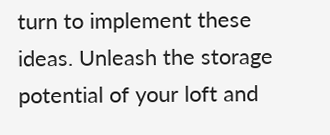turn to implement these ideas. Unleash the storage potential of your loft and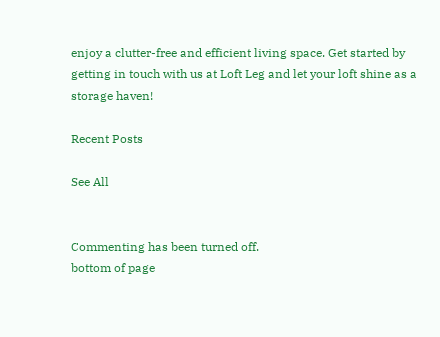enjoy a clutter-free and efficient living space. Get started by getting in touch with us at Loft Leg and let your loft shine as a storage haven!

Recent Posts

See All


Commenting has been turned off.
bottom of page